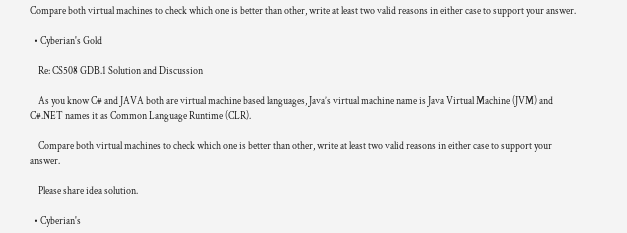Compare both virtual machines to check which one is better than other, write at least two valid reasons in either case to support your answer.

  • Cyberian's Gold

    Re: CS508 GDB.1 Solution and Discussion

    As you know C# and JAVA both are virtual machine based languages, Java’s virtual machine name is Java Virtual Machine (JVM) and C#.NET names it as Common Language Runtime (CLR).

    Compare both virtual machines to check which one is better than other, write at least two valid reasons in either case to support your answer.

    Please share idea solution.

  • Cyberian's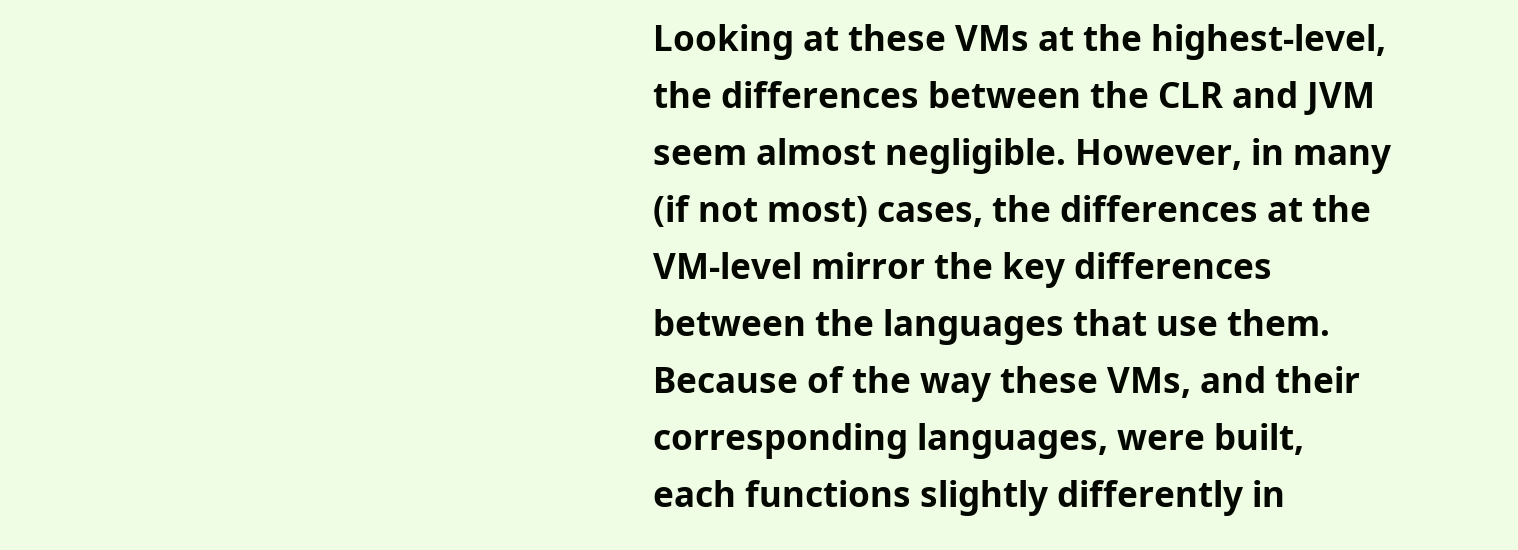Looking at these VMs at the highest-level, the differences between the CLR and JVM seem almost negligible. However, in many (if not most) cases, the differences at the VM-level mirror the key differences between the languages that use them. Because of the way these VMs, and their corresponding languages, were built, each functions slightly differently in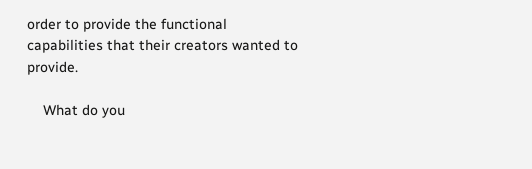order to provide the functional capabilities that their creators wanted to provide.

    What do you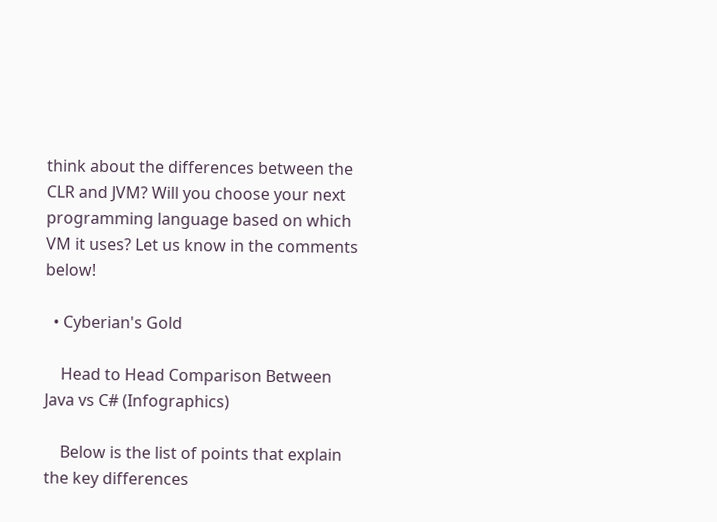think about the differences between the CLR and JVM? Will you choose your next programming language based on which VM it uses? Let us know in the comments below!

  • Cyberian's Gold

    Head to Head Comparison Between Java vs C# (Infographics)

    Below is the list of points that explain the key differences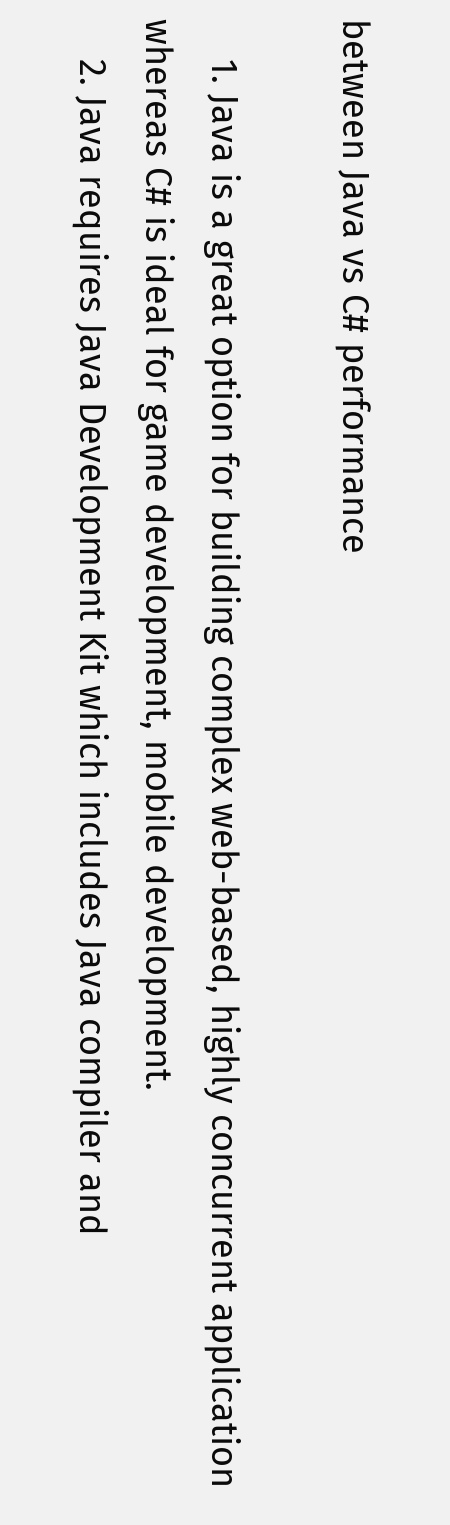between Java vs C# performance

    1. Java is a great option for building complex web-based, highly concurrent application whereas C# is ideal for game development, mobile development.
    2. Java requires Java Development Kit which includes Java compiler and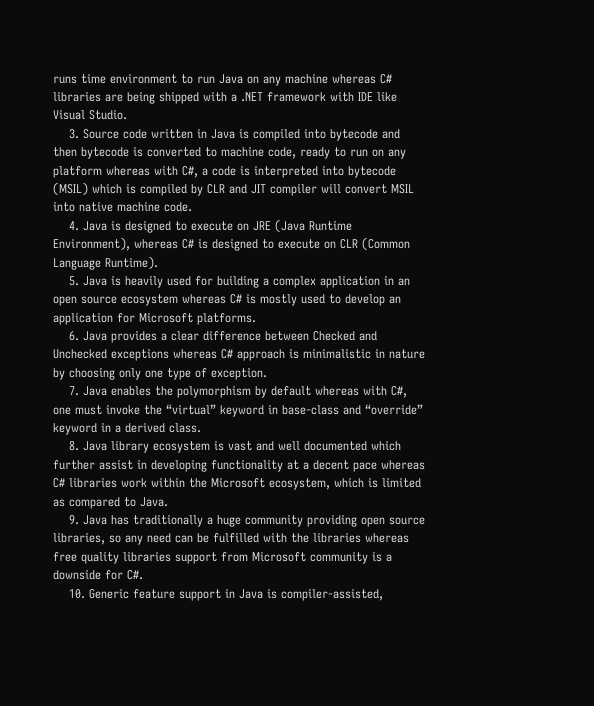runs time environment to run Java on any machine whereas C# libraries are being shipped with a .NET framework with IDE like Visual Studio.
    3. Source code written in Java is compiled into bytecode and then bytecode is converted to machine code, ready to run on any platform whereas with C#, a code is interpreted into bytecode (MSIL) which is compiled by CLR and JIT compiler will convert MSIL into native machine code.
    4. Java is designed to execute on JRE (Java Runtime Environment), whereas C# is designed to execute on CLR (Common Language Runtime).
    5. Java is heavily used for building a complex application in an open source ecosystem whereas C# is mostly used to develop an application for Microsoft platforms.
    6. Java provides a clear difference between Checked and Unchecked exceptions whereas C# approach is minimalistic in nature by choosing only one type of exception.
    7. Java enables the polymorphism by default whereas with C#, one must invoke the “virtual” keyword in base-class and “override” keyword in a derived class.
    8. Java library ecosystem is vast and well documented which further assist in developing functionality at a decent pace whereas C# libraries work within the Microsoft ecosystem, which is limited as compared to Java.
    9. Java has traditionally a huge community providing open source libraries, so any need can be fulfilled with the libraries whereas free quality libraries support from Microsoft community is a downside for C#.
    10. Generic feature support in Java is compiler-assisted,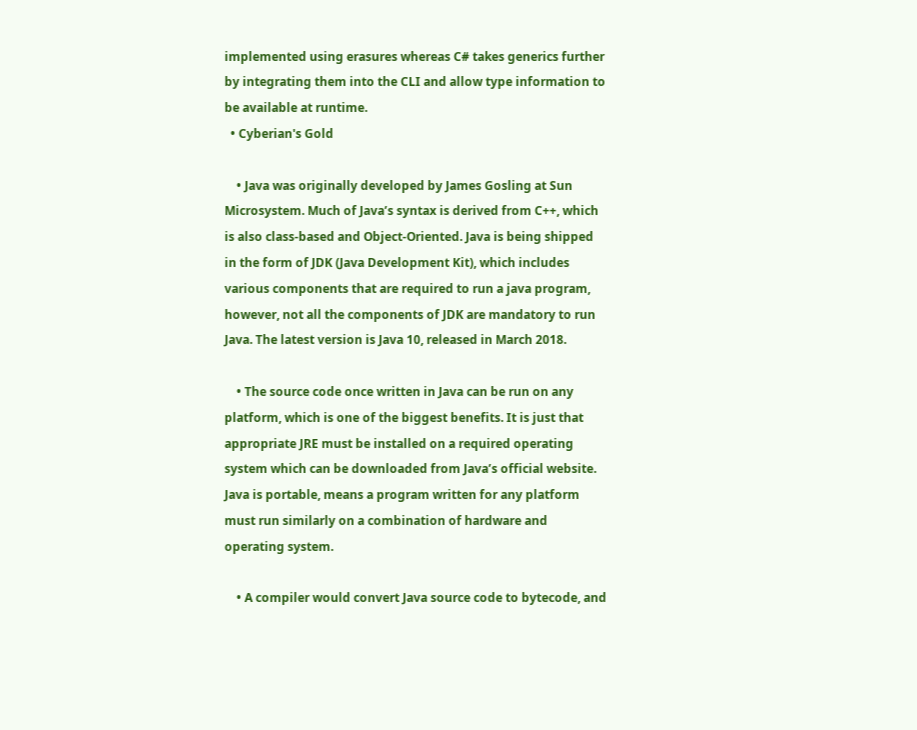implemented using erasures whereas C# takes generics further by integrating them into the CLI and allow type information to be available at runtime.
  • Cyberian's Gold

    • Java was originally developed by James Gosling at Sun Microsystem. Much of Java’s syntax is derived from C++, which is also class-based and Object-Oriented. Java is being shipped in the form of JDK (Java Development Kit), which includes various components that are required to run a java program, however, not all the components of JDK are mandatory to run Java. The latest version is Java 10, released in March 2018.

    • The source code once written in Java can be run on any platform, which is one of the biggest benefits. It is just that appropriate JRE must be installed on a required operating system which can be downloaded from Java’s official website. Java is portable, means a program written for any platform must run similarly on a combination of hardware and operating system.

    • A compiler would convert Java source code to bytecode, and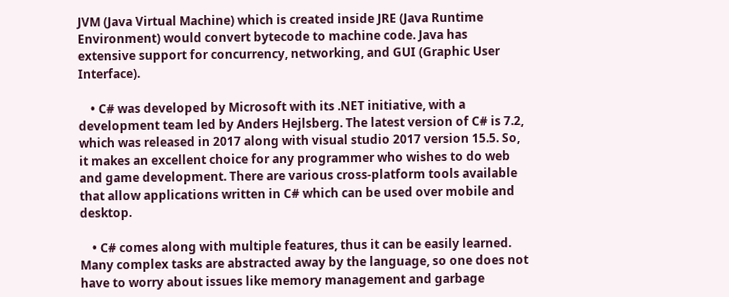JVM (Java Virtual Machine) which is created inside JRE (Java Runtime Environment) would convert bytecode to machine code. Java has extensive support for concurrency, networking, and GUI (Graphic User Interface).

    • C# was developed by Microsoft with its .NET initiative, with a development team led by Anders Hejlsberg. The latest version of C# is 7.2, which was released in 2017 along with visual studio 2017 version 15.5. So, it makes an excellent choice for any programmer who wishes to do web and game development. There are various cross-platform tools available that allow applications written in C# which can be used over mobile and desktop.

    • C# comes along with multiple features, thus it can be easily learned. Many complex tasks are abstracted away by the language, so one does not have to worry about issues like memory management and garbage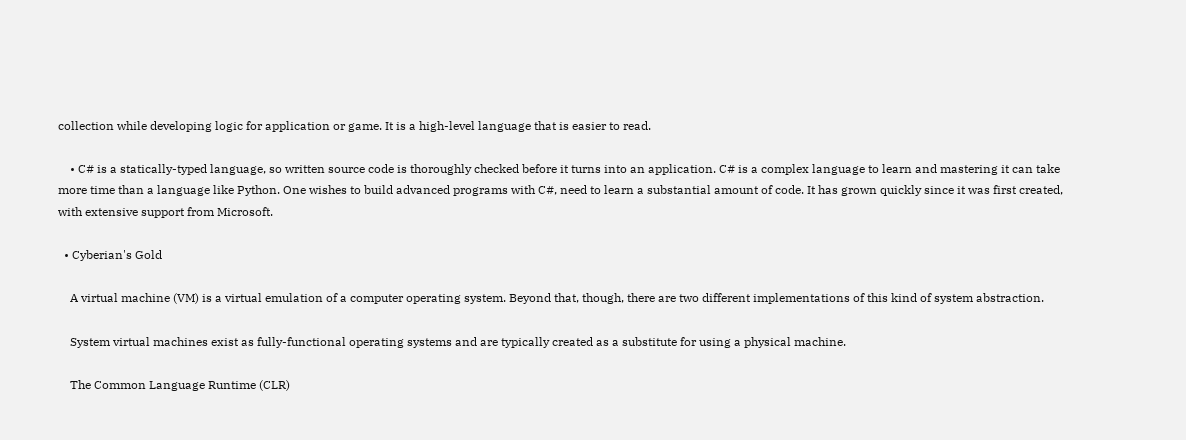collection while developing logic for application or game. It is a high-level language that is easier to read.

    • C# is a statically-typed language, so written source code is thoroughly checked before it turns into an application. C# is a complex language to learn and mastering it can take more time than a language like Python. One wishes to build advanced programs with C#, need to learn a substantial amount of code. It has grown quickly since it was first created, with extensive support from Microsoft.

  • Cyberian's Gold

    A virtual machine (VM) is a virtual emulation of a computer operating system. Beyond that, though, there are two different implementations of this kind of system abstraction.

    System virtual machines exist as fully-functional operating systems and are typically created as a substitute for using a physical machine.

    The Common Language Runtime (CLR)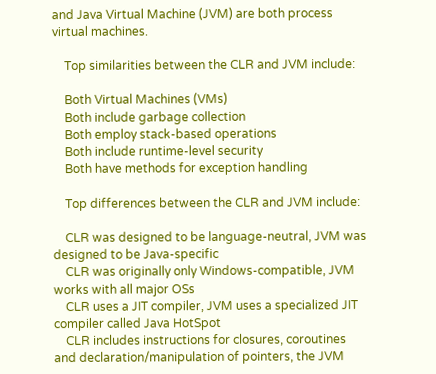and Java Virtual Machine (JVM) are both process virtual machines.

    Top similarities between the CLR and JVM include:

    Both Virtual Machines (VMs)
    Both include garbage collection
    Both employ stack-based operations
    Both include runtime-level security
    Both have methods for exception handling

    Top differences between the CLR and JVM include:

    CLR was designed to be language-neutral, JVM was designed to be Java-specific
    CLR was originally only Windows-compatible, JVM works with all major OSs
    CLR uses a JIT compiler, JVM uses a specialized JIT compiler called Java HotSpot
    CLR includes instructions for closures, coroutines and declaration/manipulation of pointers, the JVM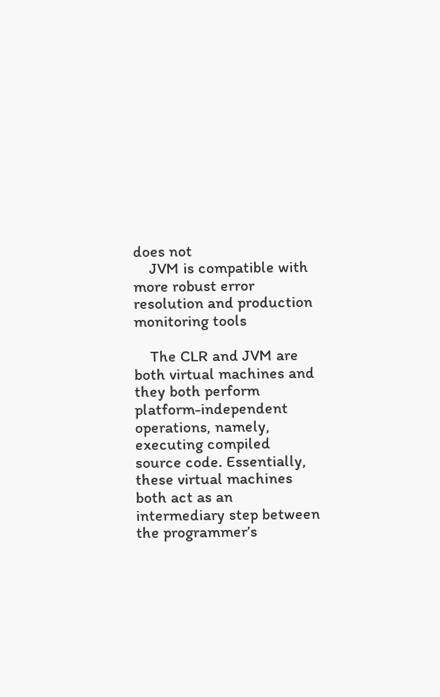does not
    JVM is compatible with more robust error resolution and production monitoring tools

    The CLR and JVM are both virtual machines and they both perform platform-independent operations, namely, executing compiled source code. Essentially, these virtual machines both act as an intermediary step between the programmer’s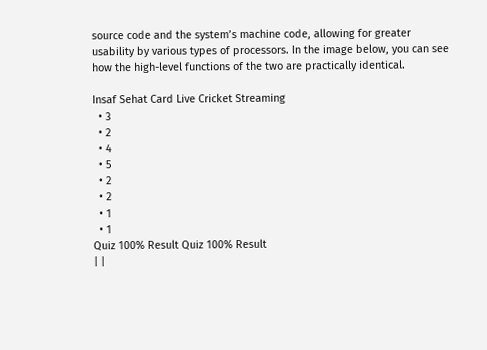source code and the system’s machine code, allowing for greater usability by various types of processors. In the image below, you can see how the high-level functions of the two are practically identical.

Insaf Sehat Card Live Cricket Streaming
  • 3
  • 2
  • 4
  • 5
  • 2
  • 2
  • 1
  • 1
Quiz 100% Result Quiz 100% Result
| |